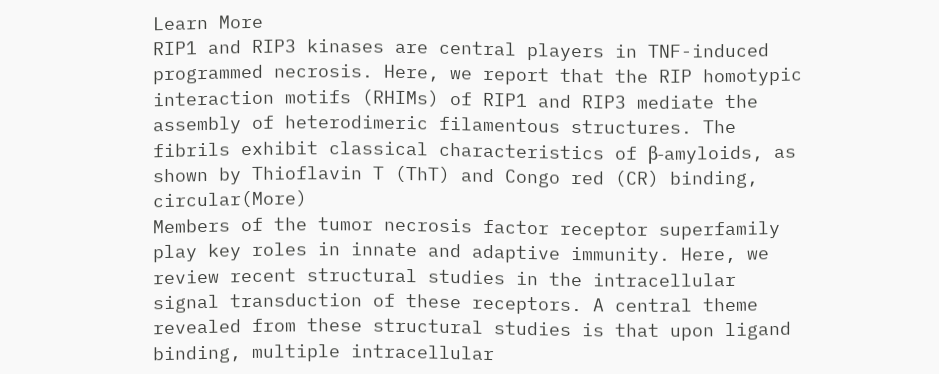Learn More
RIP1 and RIP3 kinases are central players in TNF-induced programmed necrosis. Here, we report that the RIP homotypic interaction motifs (RHIMs) of RIP1 and RIP3 mediate the assembly of heterodimeric filamentous structures. The fibrils exhibit classical characteristics of β-amyloids, as shown by Thioflavin T (ThT) and Congo red (CR) binding, circular(More)
Members of the tumor necrosis factor receptor superfamily play key roles in innate and adaptive immunity. Here, we review recent structural studies in the intracellular signal transduction of these receptors. A central theme revealed from these structural studies is that upon ligand binding, multiple intracellular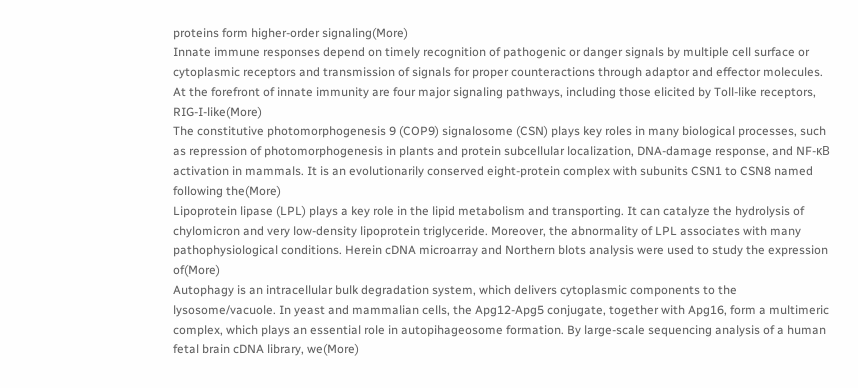proteins form higher-order signaling(More)
Innate immune responses depend on timely recognition of pathogenic or danger signals by multiple cell surface or cytoplasmic receptors and transmission of signals for proper counteractions through adaptor and effector molecules. At the forefront of innate immunity are four major signaling pathways, including those elicited by Toll-like receptors, RIG-I-like(More)
The constitutive photomorphogenesis 9 (COP9) signalosome (CSN) plays key roles in many biological processes, such as repression of photomorphogenesis in plants and protein subcellular localization, DNA-damage response, and NF-κB activation in mammals. It is an evolutionarily conserved eight-protein complex with subunits CSN1 to CSN8 named following the(More)
Lipoprotein lipase (LPL) plays a key role in the lipid metabolism and transporting. It can catalyze the hydrolysis of chylomicron and very low-density lipoprotein triglyceride. Moreover, the abnormality of LPL associates with many pathophysiological conditions. Herein cDNA microarray and Northern blots analysis were used to study the expression of(More)
Autophagy is an intracellular bulk degradation system, which delivers cytoplasmic components to the lysosome/vacuole. In yeast and mammalian cells, the Apg12-Apg5 conjugate, together with Apg16, form a multimeric complex, which plays an essential role in autopihageosome formation. By large-scale sequencing analysis of a human fetal brain cDNA library, we(More)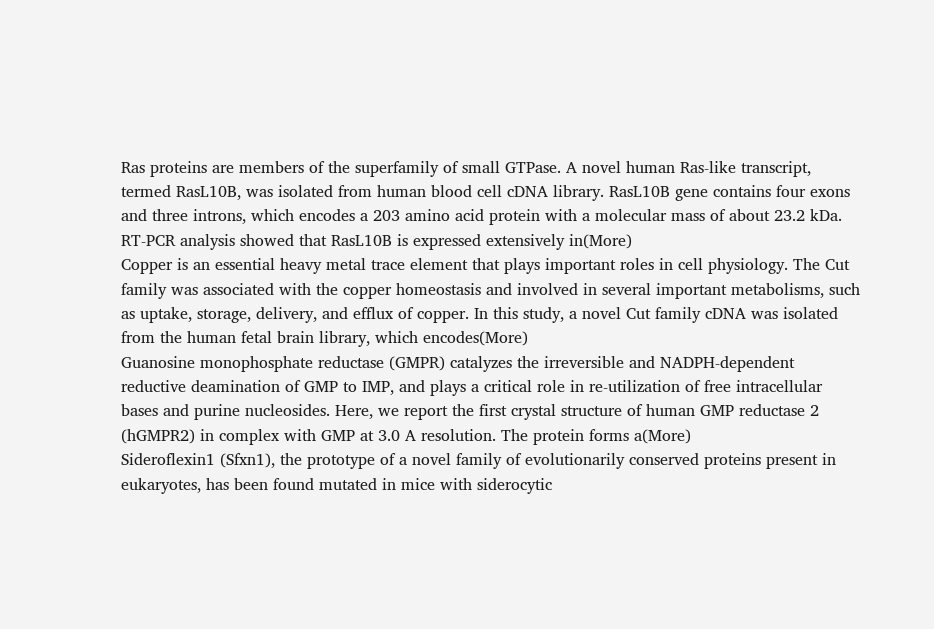Ras proteins are members of the superfamily of small GTPase. A novel human Ras-like transcript, termed RasL10B, was isolated from human blood cell cDNA library. RasL10B gene contains four exons and three introns, which encodes a 203 amino acid protein with a molecular mass of about 23.2 kDa. RT-PCR analysis showed that RasL10B is expressed extensively in(More)
Copper is an essential heavy metal trace element that plays important roles in cell physiology. The Cut family was associated with the copper homeostasis and involved in several important metabolisms, such as uptake, storage, delivery, and efflux of copper. In this study, a novel Cut family cDNA was isolated from the human fetal brain library, which encodes(More)
Guanosine monophosphate reductase (GMPR) catalyzes the irreversible and NADPH-dependent reductive deamination of GMP to IMP, and plays a critical role in re-utilization of free intracellular bases and purine nucleosides. Here, we report the first crystal structure of human GMP reductase 2 (hGMPR2) in complex with GMP at 3.0 A resolution. The protein forms a(More)
Sideroflexin1 (Sfxn1), the prototype of a novel family of evolutionarily conserved proteins present in eukaryotes, has been found mutated in mice with siderocytic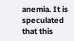anemia. It is speculated that this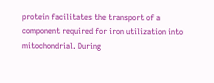protein facilitates the transport of a component required for iron utilization into mitochondrial. During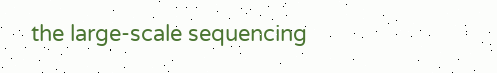the large-scale sequencing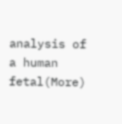analysis of a human fetal(More)